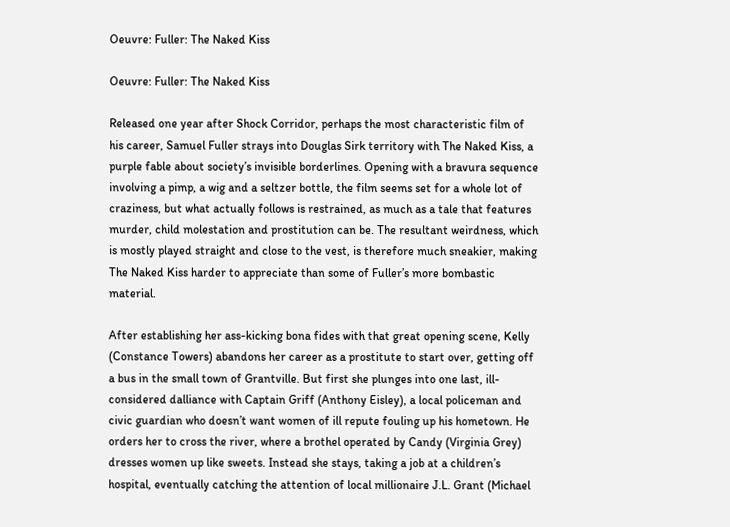Oeuvre: Fuller: The Naked Kiss

Oeuvre: Fuller: The Naked Kiss

Released one year after Shock Corridor, perhaps the most characteristic film of his career, Samuel Fuller strays into Douglas Sirk territory with The Naked Kiss, a purple fable about society’s invisible borderlines. Opening with a bravura sequence involving a pimp, a wig and a seltzer bottle, the film seems set for a whole lot of craziness, but what actually follows is restrained, as much as a tale that features murder, child molestation and prostitution can be. The resultant weirdness, which is mostly played straight and close to the vest, is therefore much sneakier, making The Naked Kiss harder to appreciate than some of Fuller’s more bombastic material.

After establishing her ass-kicking bona fides with that great opening scene, Kelly (Constance Towers) abandons her career as a prostitute to start over, getting off a bus in the small town of Grantville. But first she plunges into one last, ill-considered dalliance with Captain Griff (Anthony Eisley), a local policeman and civic guardian who doesn’t want women of ill repute fouling up his hometown. He orders her to cross the river, where a brothel operated by Candy (Virginia Grey) dresses women up like sweets. Instead she stays, taking a job at a children’s hospital, eventually catching the attention of local millionaire J.L. Grant (Michael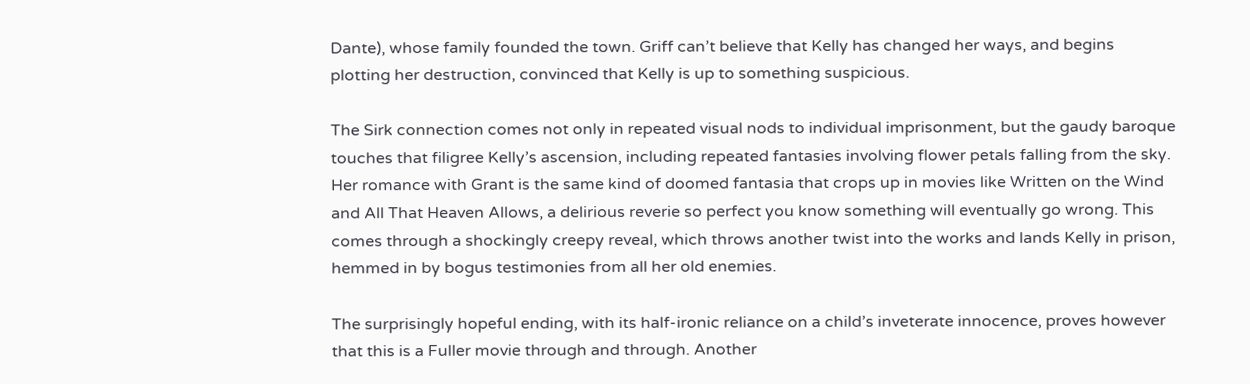Dante), whose family founded the town. Griff can’t believe that Kelly has changed her ways, and begins plotting her destruction, convinced that Kelly is up to something suspicious.

The Sirk connection comes not only in repeated visual nods to individual imprisonment, but the gaudy baroque touches that filigree Kelly’s ascension, including repeated fantasies involving flower petals falling from the sky. Her romance with Grant is the same kind of doomed fantasia that crops up in movies like Written on the Wind and All That Heaven Allows, a delirious reverie so perfect you know something will eventually go wrong. This comes through a shockingly creepy reveal, which throws another twist into the works and lands Kelly in prison, hemmed in by bogus testimonies from all her old enemies.

The surprisingly hopeful ending, with its half-ironic reliance on a child’s inveterate innocence, proves however that this is a Fuller movie through and through. Another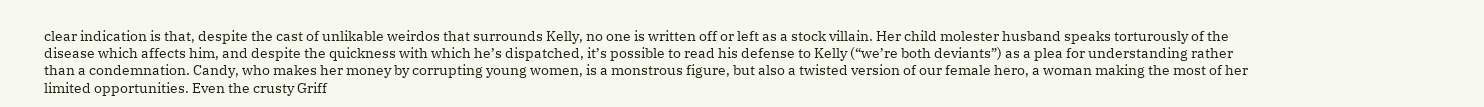clear indication is that, despite the cast of unlikable weirdos that surrounds Kelly, no one is written off or left as a stock villain. Her child molester husband speaks torturously of the disease which affects him, and despite the quickness with which he’s dispatched, it’s possible to read his defense to Kelly (“we’re both deviants”) as a plea for understanding rather than a condemnation. Candy, who makes her money by corrupting young women, is a monstrous figure, but also a twisted version of our female hero, a woman making the most of her limited opportunities. Even the crusty Griff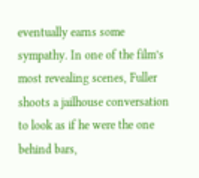eventually earns some sympathy. In one of the film’s most revealing scenes, Fuller shoots a jailhouse conversation to look as if he were the one behind bars,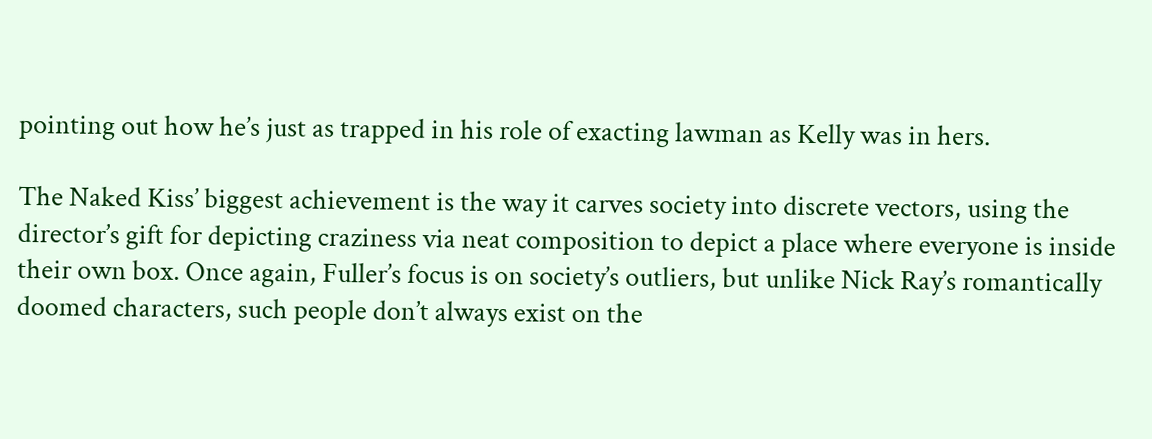pointing out how he’s just as trapped in his role of exacting lawman as Kelly was in hers.

The Naked Kiss’ biggest achievement is the way it carves society into discrete vectors, using the director’s gift for depicting craziness via neat composition to depict a place where everyone is inside their own box. Once again, Fuller’s focus is on society’s outliers, but unlike Nick Ray’s romantically doomed characters, such people don’t always exist on the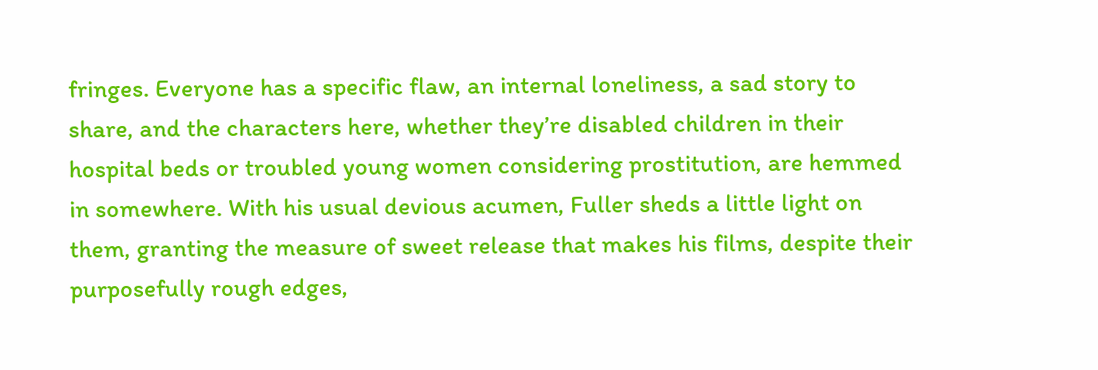fringes. Everyone has a specific flaw, an internal loneliness, a sad story to share, and the characters here, whether they’re disabled children in their hospital beds or troubled young women considering prostitution, are hemmed in somewhere. With his usual devious acumen, Fuller sheds a little light on them, granting the measure of sweet release that makes his films, despite their purposefully rough edges,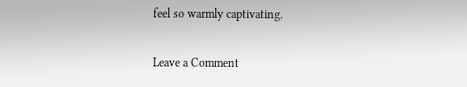feel so warmly captivating.

Leave a Comment